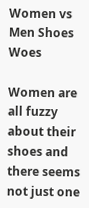Women vs Men Shoes Woes

Women are all fuzzy about their shoes and there seems not just one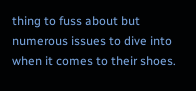thing to fuss about but numerous issues to dive into when it comes to their shoes.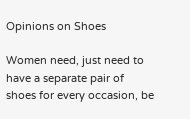Opinions on Shoes

Women need, just need to have a separate pair of shoes for every occasion, be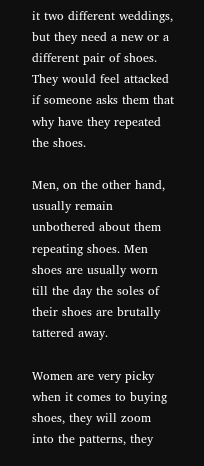it two different weddings, but they need a new or a different pair of shoes. They would feel attacked if someone asks them that why have they repeated the shoes.

Men, on the other hand, usually remain unbothered about them repeating shoes. Men shoes are usually worn till the day the soles of their shoes are brutally tattered away.

Women are very picky when it comes to buying shoes, they will zoom into the patterns, they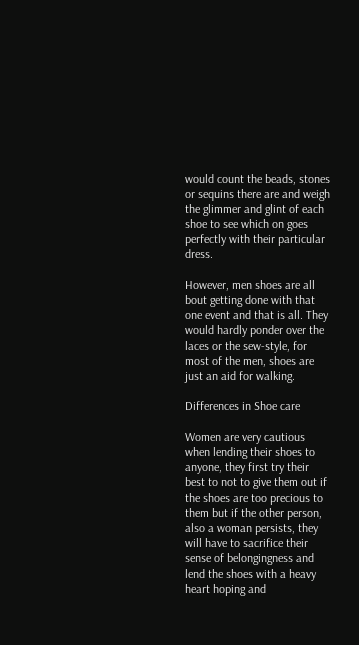would count the beads, stones or sequins there are and weigh the glimmer and glint of each shoe to see which on goes perfectly with their particular dress.

However, men shoes are all bout getting done with that one event and that is all. They would hardly ponder over the laces or the sew-style, for most of the men, shoes are just an aid for walking.

Differences in Shoe care

Women are very cautious when lending their shoes to anyone, they first try their best to not to give them out if the shoes are too precious to them but if the other person, also a woman persists, they will have to sacrifice their sense of belongingness and lend the shoes with a heavy heart hoping and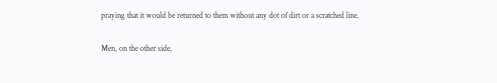praying that it would be returned to them without any dot of dirt or a scratched line.

Men, on the other side,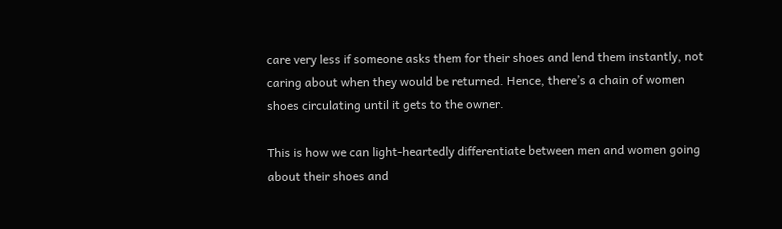care very less if someone asks them for their shoes and lend them instantly, not caring about when they would be returned. Hence, there’s a chain of women shoes circulating until it gets to the owner.

This is how we can light-heartedly differentiate between men and women going about their shoes and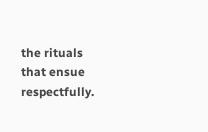the rituals that ensue respectfully.